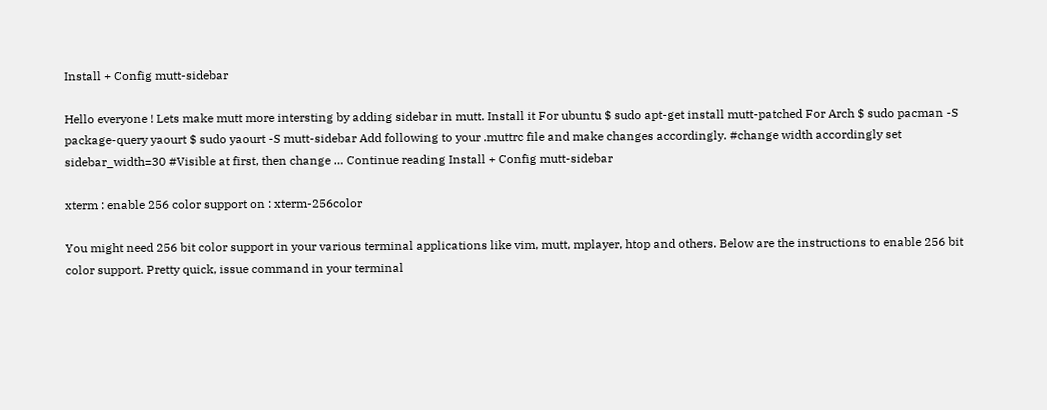Install + Config mutt-sidebar

Hello everyone ! Lets make mutt more intersting by adding sidebar in mutt. Install it For ubuntu $ sudo apt-get install mutt-patched For Arch $ sudo pacman -S package-query yaourt $ sudo yaourt -S mutt-sidebar Add following to your .muttrc file and make changes accordingly. #change width accordingly set sidebar_width=30 #Visible at first, then change … Continue reading Install + Config mutt-sidebar

xterm : enable 256 color support on : xterm-256color

You might need 256 bit color support in your various terminal applications like vim, mutt, mplayer, htop and others. Below are the instructions to enable 256 bit color support. Pretty quick, issue command in your terminal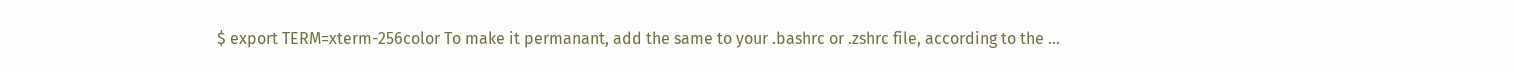$ export TERM=xterm-256color To make it permanant, add the same to your .bashrc or .zshrc file, according to the …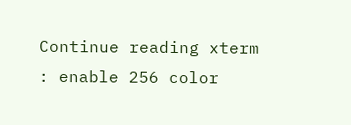Continue reading xterm : enable 256 color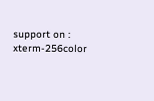support on : xterm-256color